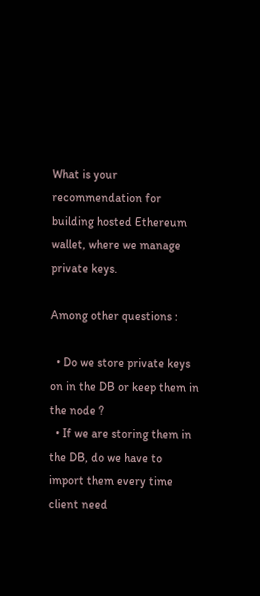What is your recommendation for building hosted Ethereum wallet, where we manage private keys.

Among other questions :

  • Do we store private keys on in the DB or keep them in the node ?
  • If we are storing them in the DB, do we have to import them every time client need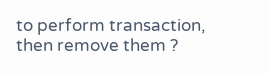to perform transaction, then remove them ?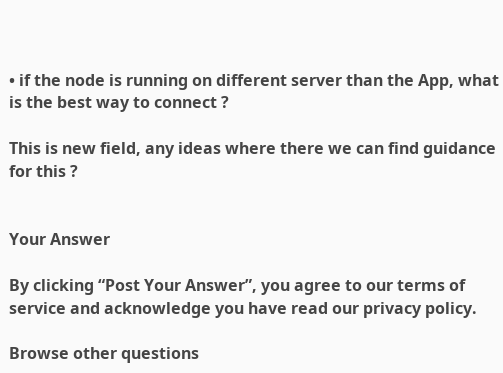• if the node is running on different server than the App, what is the best way to connect ?

This is new field, any ideas where there we can find guidance for this ?


Your Answer

By clicking “Post Your Answer”, you agree to our terms of service and acknowledge you have read our privacy policy.

Browse other questions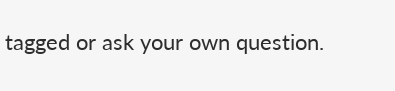tagged or ask your own question.